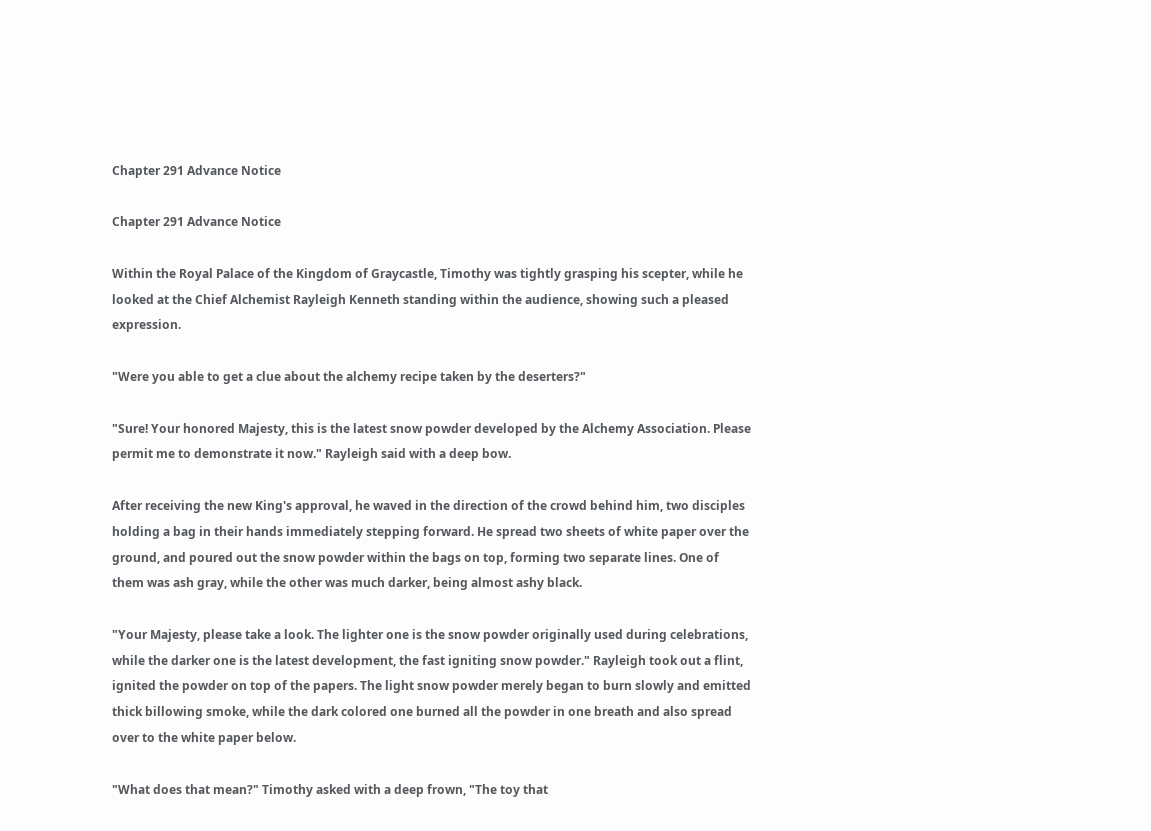Chapter 291 Advance Notice

Chapter 291 Advance Notice

Within the Royal Palace of the Kingdom of Graycastle, Timothy was tightly grasping his scepter, while he looked at the Chief Alchemist Rayleigh Kenneth standing within the audience, showing such a pleased expression.

"Were you able to get a clue about the alchemy recipe taken by the deserters?"

"Sure! Your honored Majesty, this is the latest snow powder developed by the Alchemy Association. Please permit me to demonstrate it now." Rayleigh said with a deep bow.

After receiving the new King's approval, he waved in the direction of the crowd behind him, two disciples holding a bag in their hands immediately stepping forward. He spread two sheets of white paper over the ground, and poured out the snow powder within the bags on top, forming two separate lines. One of them was ash gray, while the other was much darker, being almost ashy black.

"Your Majesty, please take a look. The lighter one is the snow powder originally used during celebrations, while the darker one is the latest development, the fast igniting snow powder." Rayleigh took out a flint, ignited the powder on top of the papers. The light snow powder merely began to burn slowly and emitted thick billowing smoke, while the dark colored one burned all the powder in one breath and also spread over to the white paper below.

"What does that mean?" Timothy asked with a deep frown, "The toy that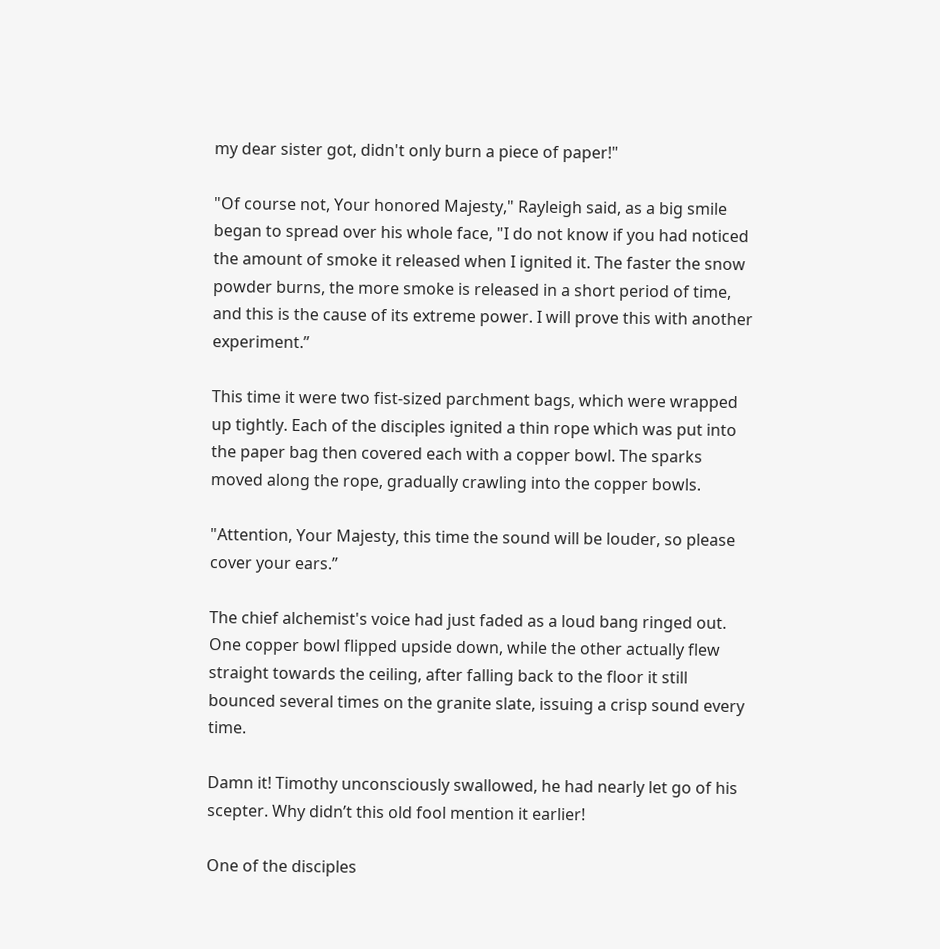my dear sister got, didn't only burn a piece of paper!"

"Of course not, Your honored Majesty," Rayleigh said, as a big smile began to spread over his whole face, "I do not know if you had noticed the amount of smoke it released when I ignited it. The faster the snow powder burns, the more smoke is released in a short period of time, and this is the cause of its extreme power. I will prove this with another experiment.”

This time it were two fist-sized parchment bags, which were wrapped up tightly. Each of the disciples ignited a thin rope which was put into the paper bag then covered each with a copper bowl. The sparks moved along the rope, gradually crawling into the copper bowls.

"Attention, Your Majesty, this time the sound will be louder, so please cover your ears.”

The chief alchemist's voice had just faded as a loud bang ringed out. One copper bowl flipped upside down, while the other actually flew straight towards the ceiling, after falling back to the floor it still bounced several times on the granite slate, issuing a crisp sound every time.

Damn it! Timothy unconsciously swallowed, he had nearly let go of his scepter. Why didn’t this old fool mention it earlier!

One of the disciples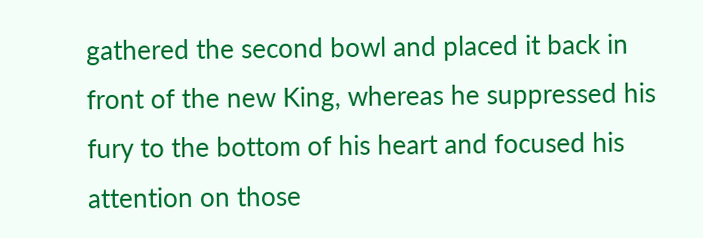gathered the second bowl and placed it back in front of the new King, whereas he suppressed his fury to the bottom of his heart and focused his attention on those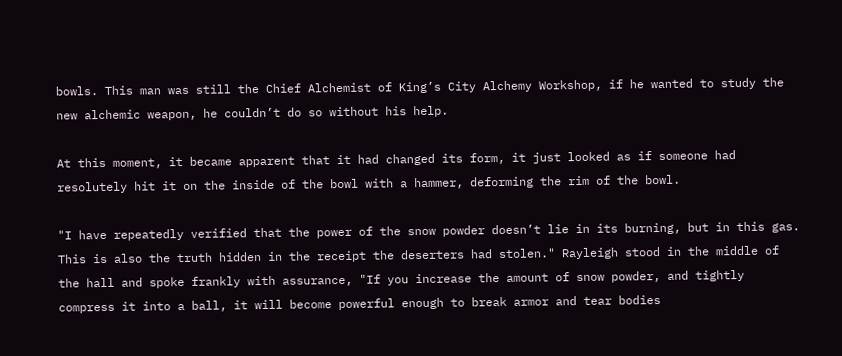bowls. This man was still the Chief Alchemist of King’s City Alchemy Workshop, if he wanted to study the new alchemic weapon, he couldn’t do so without his help.

At this moment, it became apparent that it had changed its form, it just looked as if someone had resolutely hit it on the inside of the bowl with a hammer, deforming the rim of the bowl.

"I have repeatedly verified that the power of the snow powder doesn’t lie in its burning, but in this gas. This is also the truth hidden in the receipt the deserters had stolen." Rayleigh stood in the middle of the hall and spoke frankly with assurance, "If you increase the amount of snow powder, and tightly compress it into a ball, it will become powerful enough to break armor and tear bodies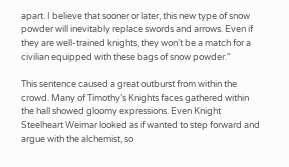apart. I believe that sooner or later, this new type of snow powder will inevitably replace swords and arrows. Even if they are well-trained knights, they won’t be a match for a civilian equipped with these bags of snow powder."

This sentence caused a great outburst from within the crowd. Many of Timothy’s Knights faces gathered within the hall showed gloomy expressions. Even Knight Steelheart Weimar looked as if wanted to step forward and argue with the alchemist, so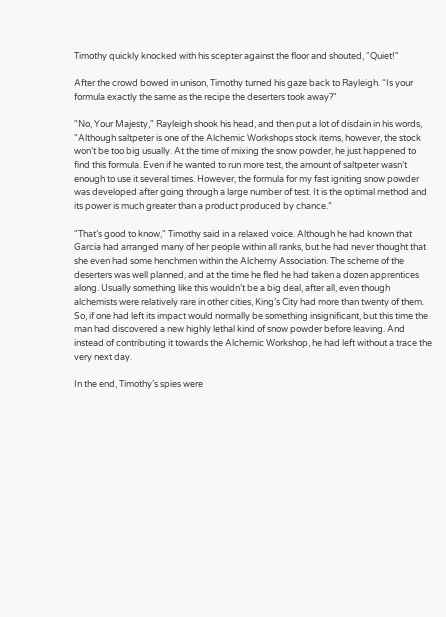Timothy quickly knocked with his scepter against the floor and shouted, “Quiet!"

After the crowd bowed in unison, Timothy turned his gaze back to Rayleigh. “Is your formula exactly the same as the recipe the deserters took away?"

"No, Your Majesty," Rayleigh shook his head, and then put a lot of disdain in his words, "Although saltpeter is one of the Alchemic Workshops stock items, however, the stock won’t be too big usually. At the time of mixing the snow powder, he just happened to find this formula. Even if he wanted to run more test, the amount of saltpeter wasn’t enough to use it several times. However, the formula for my fast igniting snow powder was developed after going through a large number of test. It is the optimal method and its power is much greater than a product produced by chance.”

"That’s good to know," Timothy said in a relaxed voice. Although he had known that Garcia had arranged many of her people within all ranks, but he had never thought that she even had some henchmen within the Alchemy Association. The scheme of the deserters was well planned, and at the time he fled he had taken a dozen apprentices along. Usually something like this wouldn’t be a big deal, after all, even though alchemists were relatively rare in other cities, King’s City had more than twenty of them. So, if one had left its impact would normally be something insignificant, but this time the man had discovered a new highly lethal kind of snow powder before leaving. And instead of contributing it towards the Alchemic Workshop, he had left without a trace the very next day.

In the end, Timothy’s spies were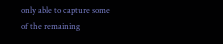only able to capture some of the remaining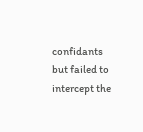confidants but failed to intercept the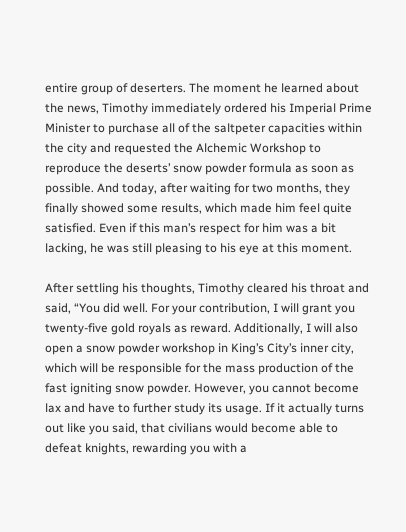entire group of deserters. The moment he learned about the news, Timothy immediately ordered his Imperial Prime Minister to purchase all of the saltpeter capacities within the city and requested the Alchemic Workshop to reproduce the deserts’ snow powder formula as soon as possible. And today, after waiting for two months, they finally showed some results, which made him feel quite satisfied. Even if this man’s respect for him was a bit lacking, he was still pleasing to his eye at this moment.

After settling his thoughts, Timothy cleared his throat and said, “You did well. For your contribution, I will grant you twenty-five gold royals as reward. Additionally, I will also open a snow powder workshop in King’s City’s inner city, which will be responsible for the mass production of the fast igniting snow powder. However, you cannot become lax and have to further study its usage. If it actually turns out like you said, that civilians would become able to defeat knights, rewarding you with a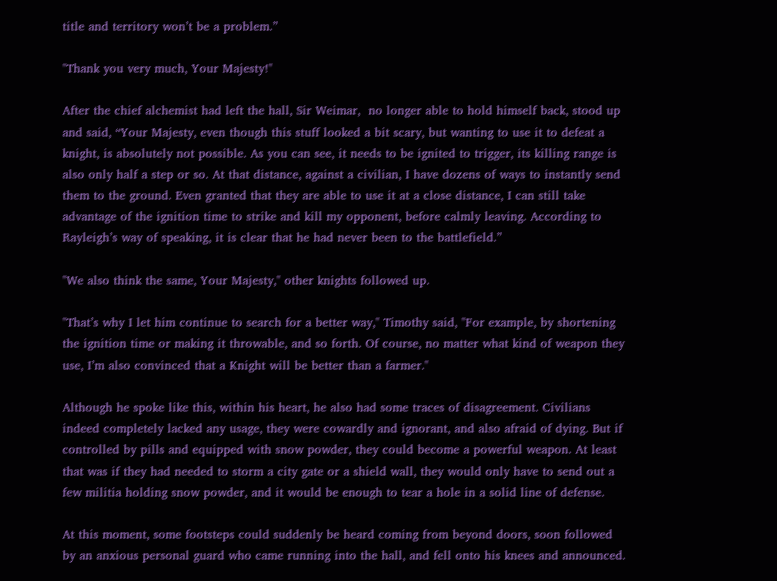title and territory won’t be a problem.”

"Thank you very much, Your Majesty!"

After the chief alchemist had left the hall, Sir Weimar,  no longer able to hold himself back, stood up and said, “Your Majesty, even though this stuff looked a bit scary, but wanting to use it to defeat a knight, is absolutely not possible. As you can see, it needs to be ignited to trigger, its killing range is also only half a step or so. At that distance, against a civilian, I have dozens of ways to instantly send them to the ground. Even granted that they are able to use it at a close distance, I can still take advantage of the ignition time to strike and kill my opponent, before calmly leaving. According to Rayleigh’s way of speaking, it is clear that he had never been to the battlefield.”

"We also think the same, Your Majesty," other knights followed up.

"That’s why I let him continue to search for a better way," Timothy said, "For example, by shortening the ignition time or making it throwable, and so forth. Of course, no matter what kind of weapon they use, I’m also convinced that a Knight will be better than a farmer."

Although he spoke like this, within his heart, he also had some traces of disagreement. Civilians indeed completely lacked any usage, they were cowardly and ignorant, and also afraid of dying. But if controlled by pills and equipped with snow powder, they could become a powerful weapon. At least that was if they had needed to storm a city gate or a shield wall, they would only have to send out a few militia holding snow powder, and it would be enough to tear a hole in a solid line of defense.

At this moment, some footsteps could suddenly be heard coming from beyond doors, soon followed by an anxious personal guard who came running into the hall, and fell onto his knees and announced.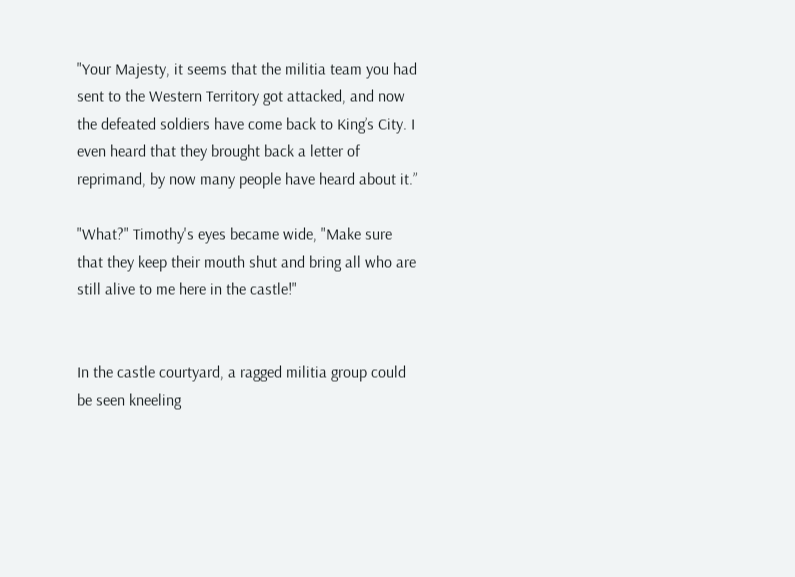"Your Majesty, it seems that the militia team you had sent to the Western Territory got attacked, and now the defeated soldiers have come back to King’s City. I even heard that they brought back a letter of reprimand, by now many people have heard about it.”

"What?" Timothy's eyes became wide, "Make sure that they keep their mouth shut and bring all who are still alive to me here in the castle!"


In the castle courtyard, a ragged militia group could be seen kneeling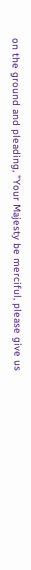on the ground and pleading, "Your Majesty be merciful, please give us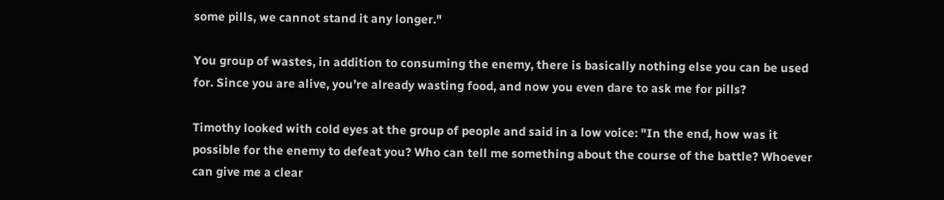some pills, we cannot stand it any longer."

You group of wastes, in addition to consuming the enemy, there is basically nothing else you can be used for. Since you are alive, you’re already wasting food, and now you even dare to ask me for pills?

Timothy looked with cold eyes at the group of people and said in a low voice: "In the end, how was it possible for the enemy to defeat you? Who can tell me something about the course of the battle? Whoever can give me a clear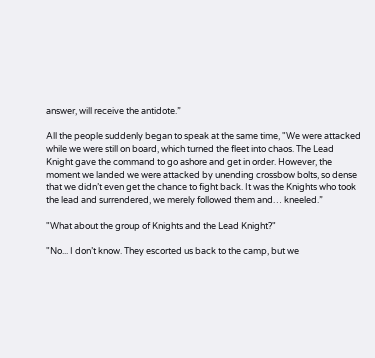answer, will receive the antidote.”

All the people suddenly began to speak at the same time, "We were attacked while we were still on board, which turned the fleet into chaos. The Lead Knight gave the command to go ashore and get in order. However, the moment we landed we were attacked by unending crossbow bolts, so dense that we didn’t even get the chance to fight back. It was the Knights who took the lead and surrendered, we merely followed them and… kneeled.”

"What about the group of Knights and the Lead Knight?"

"No... I don’t know. They escorted us back to the camp, but we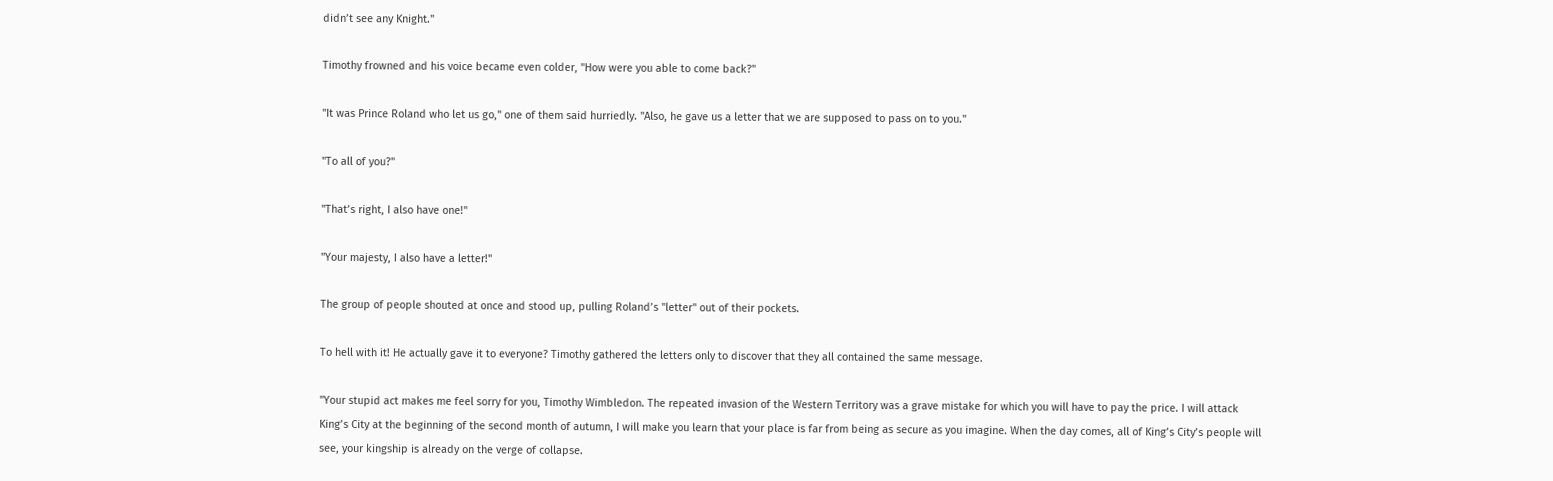didn’t see any Knight."

Timothy frowned and his voice became even colder, "How were you able to come back?"

"It was Prince Roland who let us go," one of them said hurriedly. "Also, he gave us a letter that we are supposed to pass on to you."

"To all of you?"

"That’s right, I also have one!"

"Your majesty, I also have a letter!"

The group of people shouted at once and stood up, pulling Roland’s "letter" out of their pockets.

To hell with it! He actually gave it to everyone? Timothy gathered the letters only to discover that they all contained the same message.

"Your stupid act makes me feel sorry for you, Timothy Wimbledon. The repeated invasion of the Western Territory was a grave mistake for which you will have to pay the price. I will attack King’s City at the beginning of the second month of autumn, I will make you learn that your place is far from being as secure as you imagine. When the day comes, all of King’s City’s people will see, your kingship is already on the verge of collapse.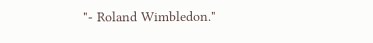"- Roland Wimbledon."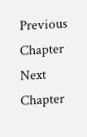Previous Chapter Next Chapter